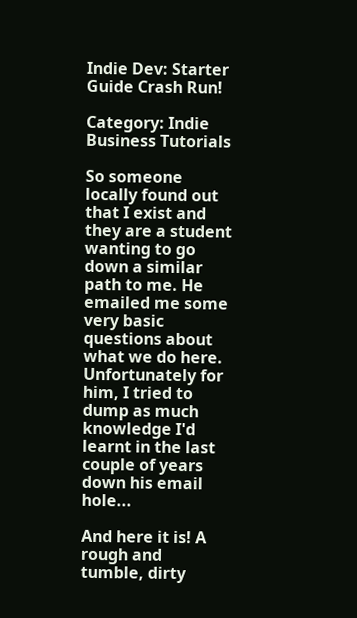Indie Dev: Starter Guide Crash Run!

Category: Indie Business Tutorials

So someone locally found out that I exist and they are a student wanting to go down a similar path to me. He emailed me some very basic questions about what we do here. Unfortunately for him, I tried to dump as much knowledge I'd learnt in the last couple of years down his email hole...

And here it is! A rough and tumble, dirty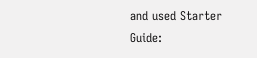and used Starter Guide: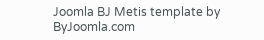Joomla BJ Metis template by ByJoomla.com